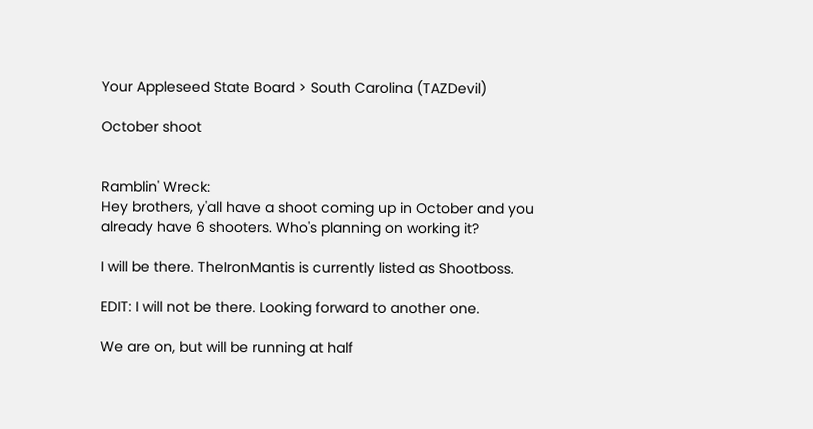Your Appleseed State Board > South Carolina (TAZDevil)

October shoot


Ramblin' Wreck:
Hey brothers, y'all have a shoot coming up in October and you already have 6 shooters. Who's planning on working it?

I will be there. TheIronMantis is currently listed as Shootboss.

EDIT: I will not be there. Looking forward to another one.

We are on, but will be running at half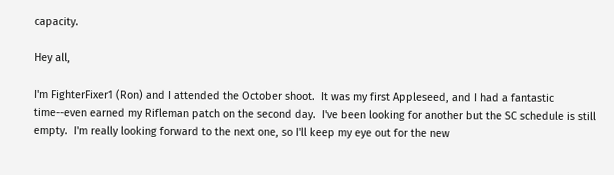capacity.

Hey all,

I'm FighterFixer1 (Ron) and I attended the October shoot.  It was my first Appleseed, and I had a fantastic time--even earned my Rifleman patch on the second day.  I've been looking for another but the SC schedule is still empty.  I'm really looking forward to the next one, so I'll keep my eye out for the new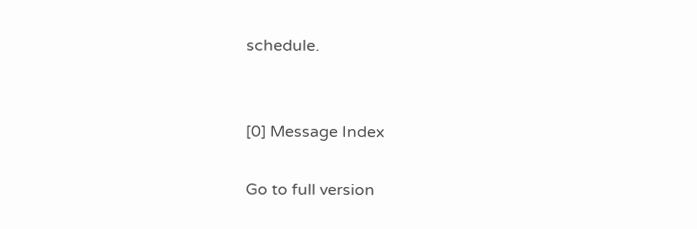schedule.


[0] Message Index

Go to full version